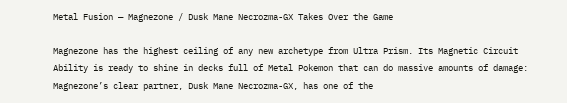Metal Fusion — Magnezone / Dusk Mane Necrozma-GX Takes Over the Game

Magnezone has the highest ceiling of any new archetype from Ultra Prism. Its Magnetic Circuit Ability is ready to shine in decks full of Metal Pokemon that can do massive amounts of damage: Magnezone’s clear partner, Dusk Mane Necrozma-GX, has one of the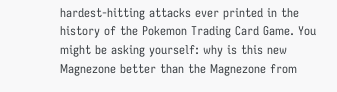hardest-hitting attacks ever printed in the history of the Pokemon Trading Card Game. You might be asking yourself: why is this new Magnezone better than the Magnezone from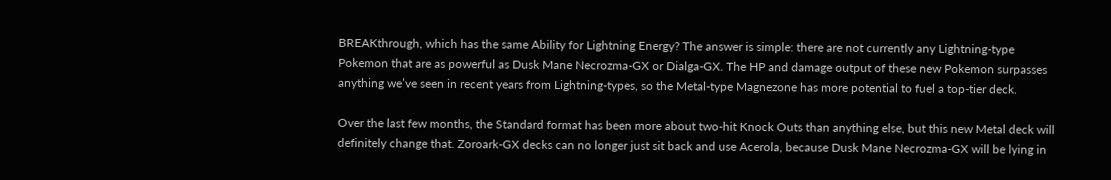BREAKthrough, which has the same Ability for Lightning Energy? The answer is simple: there are not currently any Lightning-type Pokemon that are as powerful as Dusk Mane Necrozma-GX or Dialga-GX. The HP and damage output of these new Pokemon surpasses anything we’ve seen in recent years from Lightning-types, so the Metal-type Magnezone has more potential to fuel a top-tier deck.

Over the last few months, the Standard format has been more about two-hit Knock Outs than anything else, but this new Metal deck will definitely change that. Zoroark-GX decks can no longer just sit back and use Acerola, because Dusk Mane Necrozma-GX will be lying in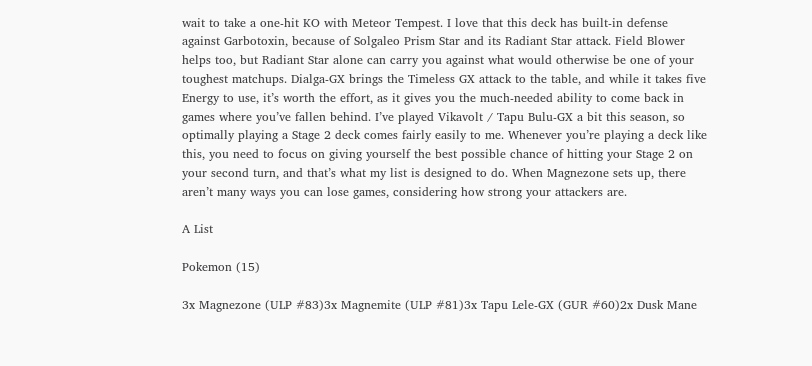wait to take a one-hit KO with Meteor Tempest. I love that this deck has built-in defense against Garbotoxin, because of Solgaleo Prism Star and its Radiant Star attack. Field Blower helps too, but Radiant Star alone can carry you against what would otherwise be one of your toughest matchups. Dialga-GX brings the Timeless GX attack to the table, and while it takes five Energy to use, it’s worth the effort, as it gives you the much-needed ability to come back in games where you’ve fallen behind. I’ve played Vikavolt / Tapu Bulu-GX a bit this season, so optimally playing a Stage 2 deck comes fairly easily to me. Whenever you’re playing a deck like this, you need to focus on giving yourself the best possible chance of hitting your Stage 2 on your second turn, and that’s what my list is designed to do. When Magnezone sets up, there aren’t many ways you can lose games, considering how strong your attackers are.

A List

Pokemon (15)

3x Magnezone (ULP #83)3x Magnemite (ULP #81)3x Tapu Lele-GX (GUR #60)2x Dusk Mane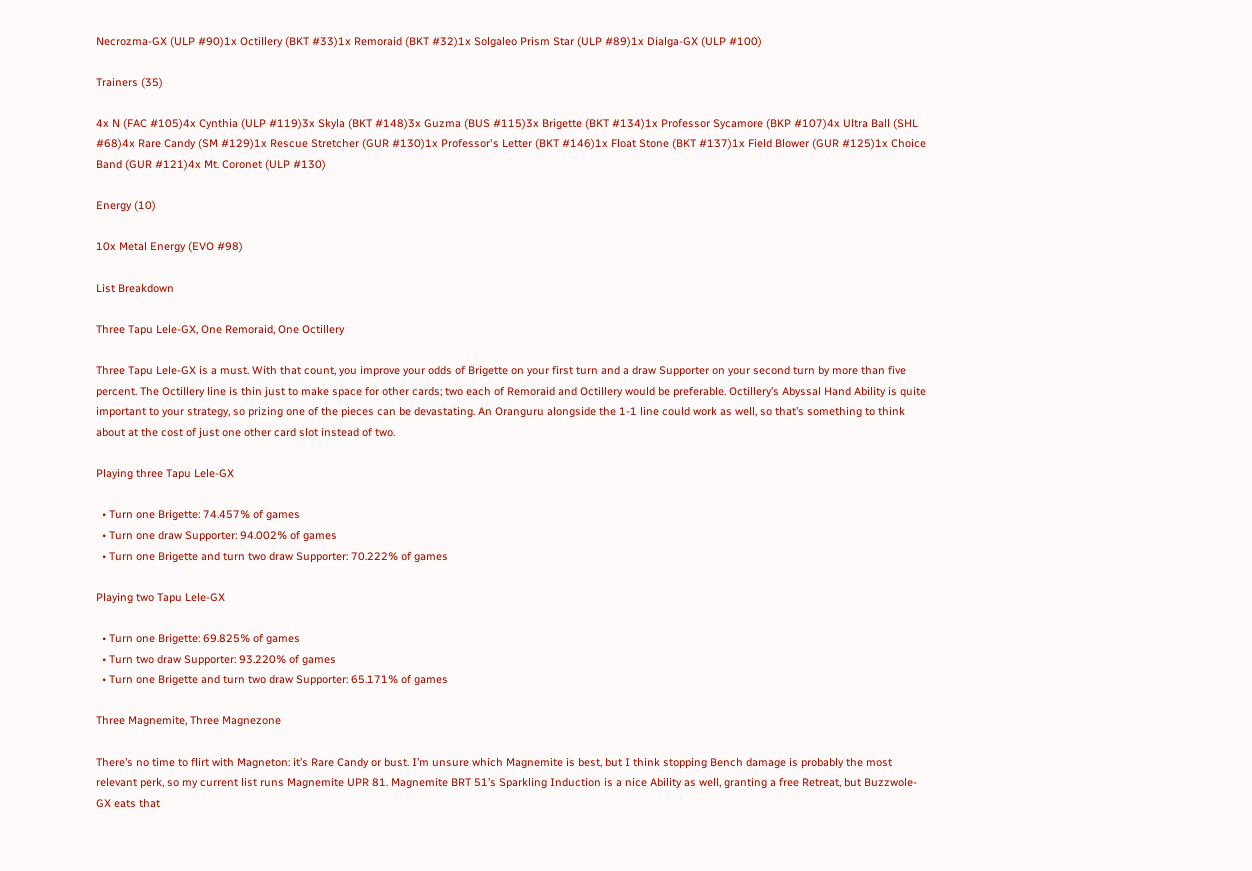Necrozma-GX (ULP #90)1x Octillery (BKT #33)1x Remoraid (BKT #32)1x Solgaleo Prism Star (ULP #89)1x Dialga-GX (ULP #100)

Trainers (35)

4x N (FAC #105)4x Cynthia (ULP #119)3x Skyla (BKT #148)3x Guzma (BUS #115)3x Brigette (BKT #134)1x Professor Sycamore (BKP #107)4x Ultra Ball (SHL #68)4x Rare Candy (SM #129)1x Rescue Stretcher (GUR #130)1x Professor's Letter (BKT #146)1x Float Stone (BKT #137)1x Field Blower (GUR #125)1x Choice Band (GUR #121)4x Mt. Coronet (ULP #130)

Energy (10)

10x Metal Energy (EVO #98)

List Breakdown

Three Tapu Lele-GX, One Remoraid, One Octillery

Three Tapu Lele-GX is a must. With that count, you improve your odds of Brigette on your first turn and a draw Supporter on your second turn by more than five percent. The Octillery line is thin just to make space for other cards; two each of Remoraid and Octillery would be preferable. Octillery’s Abyssal Hand Ability is quite important to your strategy, so prizing one of the pieces can be devastating. An Oranguru alongside the 1-1 line could work as well, so that’s something to think about at the cost of just one other card slot instead of two.

Playing three Tapu Lele-GX

  • Turn one Brigette: 74.457% of games
  • Turn one draw Supporter: 94.002% of games
  • Turn one Brigette and turn two draw Supporter: 70.222% of games

Playing two Tapu Lele-GX

  • Turn one Brigette: 69.825% of games
  • Turn two draw Supporter: 93.220% of games
  • Turn one Brigette and turn two draw Supporter: 65.171% of games

Three Magnemite, Three Magnezone

There’s no time to flirt with Magneton: it’s Rare Candy or bust. I’m unsure which Magnemite is best, but I think stopping Bench damage is probably the most relevant perk, so my current list runs Magnemite UPR 81. Magnemite BRT 51’s Sparkling Induction is a nice Ability as well, granting a free Retreat, but Buzzwole-GX eats that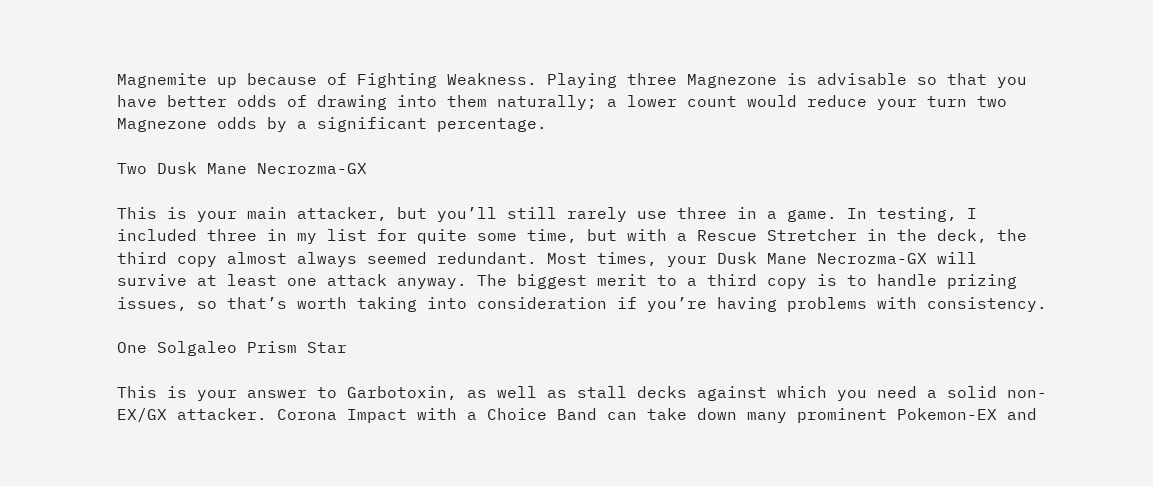Magnemite up because of Fighting Weakness. Playing three Magnezone is advisable so that you have better odds of drawing into them naturally; a lower count would reduce your turn two Magnezone odds by a significant percentage.

Two Dusk Mane Necrozma-GX

This is your main attacker, but you’ll still rarely use three in a game. In testing, I included three in my list for quite some time, but with a Rescue Stretcher in the deck, the third copy almost always seemed redundant. Most times, your Dusk Mane Necrozma-GX will survive at least one attack anyway. The biggest merit to a third copy is to handle prizing issues, so that’s worth taking into consideration if you’re having problems with consistency.

One Solgaleo Prism Star

This is your answer to Garbotoxin, as well as stall decks against which you need a solid non-EX/GX attacker. Corona Impact with a Choice Band can take down many prominent Pokemon-EX and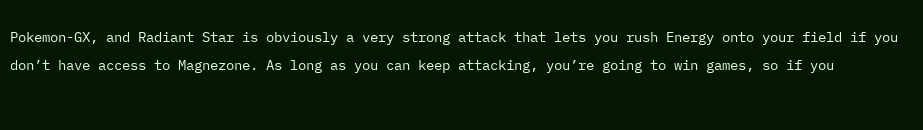Pokemon-GX, and Radiant Star is obviously a very strong attack that lets you rush Energy onto your field if you don’t have access to Magnezone. As long as you can keep attacking, you’re going to win games, so if you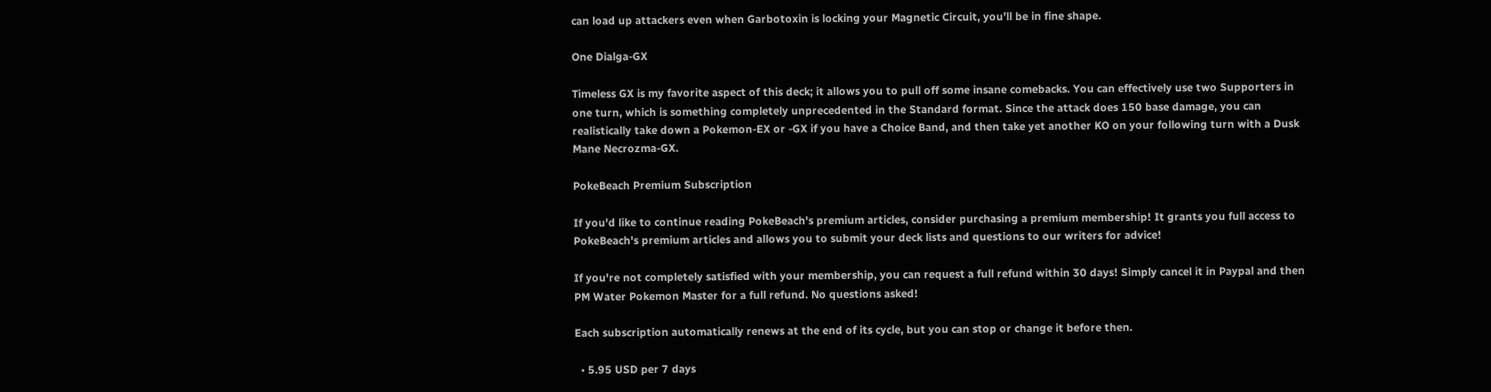can load up attackers even when Garbotoxin is locking your Magnetic Circuit, you’ll be in fine shape.

One Dialga-GX

Timeless GX is my favorite aspect of this deck; it allows you to pull off some insane comebacks. You can effectively use two Supporters in one turn, which is something completely unprecedented in the Standard format. Since the attack does 150 base damage, you can realistically take down a Pokemon-EX or -GX if you have a Choice Band, and then take yet another KO on your following turn with a Dusk Mane Necrozma-GX.

PokeBeach Premium Subscription

If you'd like to continue reading PokeBeach's premium articles, consider purchasing a premium membership! It grants you full access to PokeBeach's premium articles and allows you to submit your deck lists and questions to our writers for advice!

If you're not completely satisfied with your membership, you can request a full refund within 30 days! Simply cancel it in Paypal and then PM Water Pokemon Master for a full refund. No questions asked!

Each subscription automatically renews at the end of its cycle, but you can stop or change it before then.

  • 5.95 USD per 7 days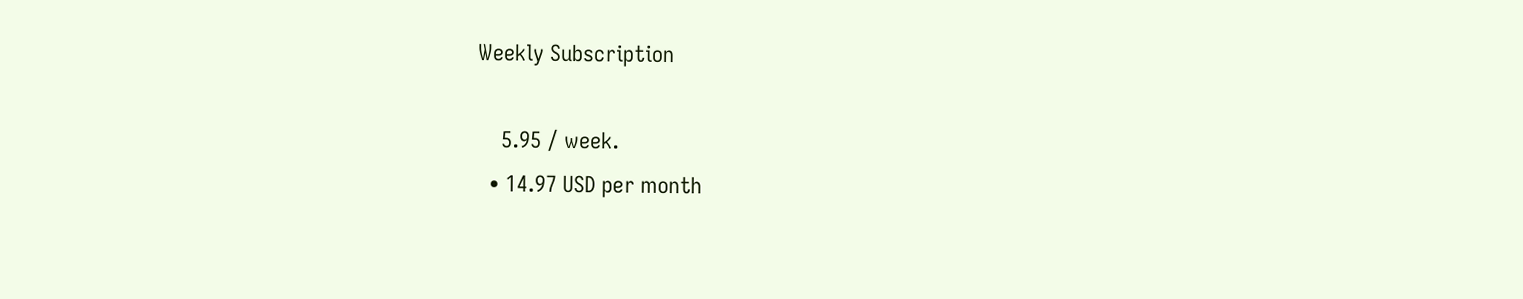Weekly Subscription

    5.95 / week.
  • 14.97 USD per month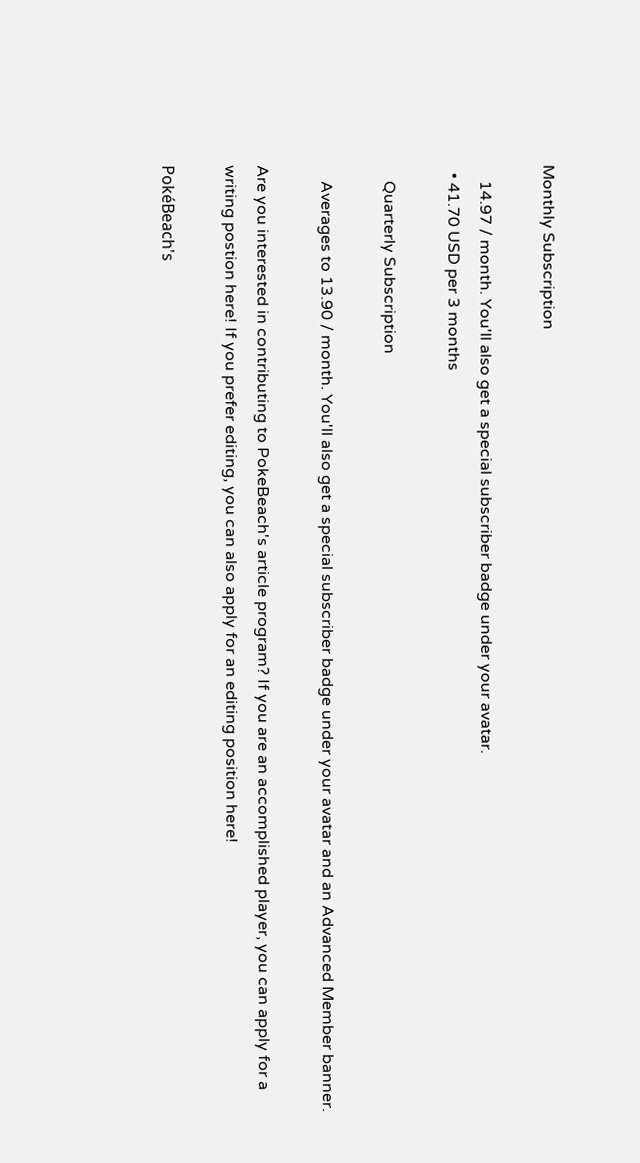Monthly Subscription

    14.97 / month. You'll also get a special subscriber badge under your avatar.
  • 41.70 USD per 3 months

    Quarterly Subscription

    Averages to 13.90 / month. You'll also get a special subscriber badge under your avatar and an Advanced Member banner.

Are you interested in contributing to PokeBeach's article program? If you are an accomplished player, you can apply for a writing postion here! If you prefer editing, you can also apply for an editing position here!

PokéBeach's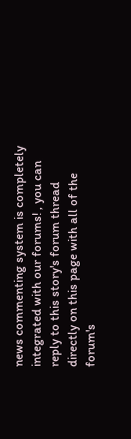news commenting system is completely integrated with our forums! , you can reply to this story's forum thread directly on this page with all of the forum's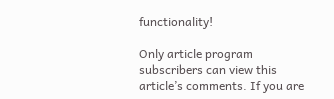functionality!

Only article program subscribers can view this article’s comments. If you are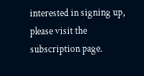interested in signing up, please visit the subscription page.